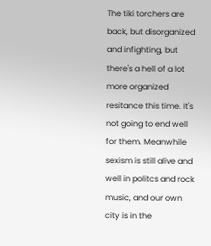The tiki torchers are back, but disorganized and infighting, but there's a hell of a lot more organized resitance this time. It's not going to end well for them. Meanwhile sexism is still alive and well in politcs and rock music, and our own city is in the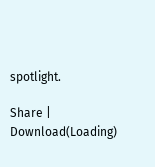spotlight.

Share | Download(Loading)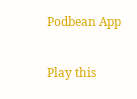Podbean App

Play this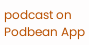podcast on Podbean App